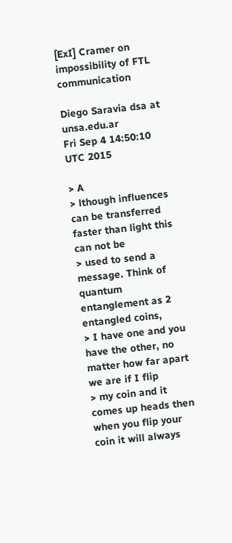[ExI] Cramer on impossibility of FTL communication

Diego Saravia dsa at unsa.edu.ar
Fri Sep 4 14:50:10 UTC 2015

> A
> lthough influences can be transferred faster than light this can not be
> used to send a message. Think of quantum entanglement as 2 entangled coins,
> I have one and you have the other, no matter how far apart we are if I flip
> my coin and it comes up heads then when you flip your coin it will always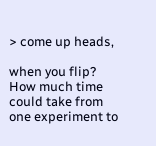> come up heads,

when you flip? How much time could take from one experiment to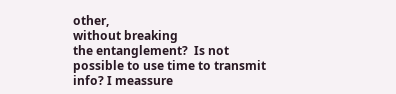other,
without breaking
the entanglement?  Is not possible to use time to transmit info? I meassure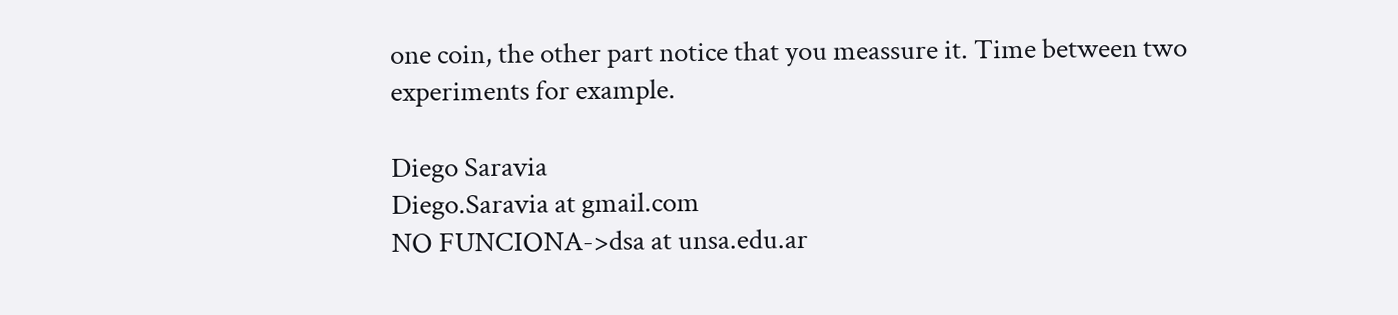one coin, the other part notice that you meassure it. Time between two
experiments for example.

Diego Saravia
Diego.Saravia at gmail.com
NO FUNCIONA->dsa at unsa.edu.ar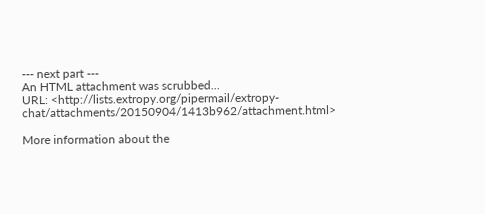--- next part ---
An HTML attachment was scrubbed...
URL: <http://lists.extropy.org/pipermail/extropy-chat/attachments/20150904/1413b962/attachment.html>

More information about the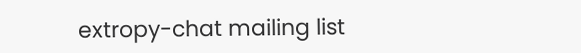extropy-chat mailing list